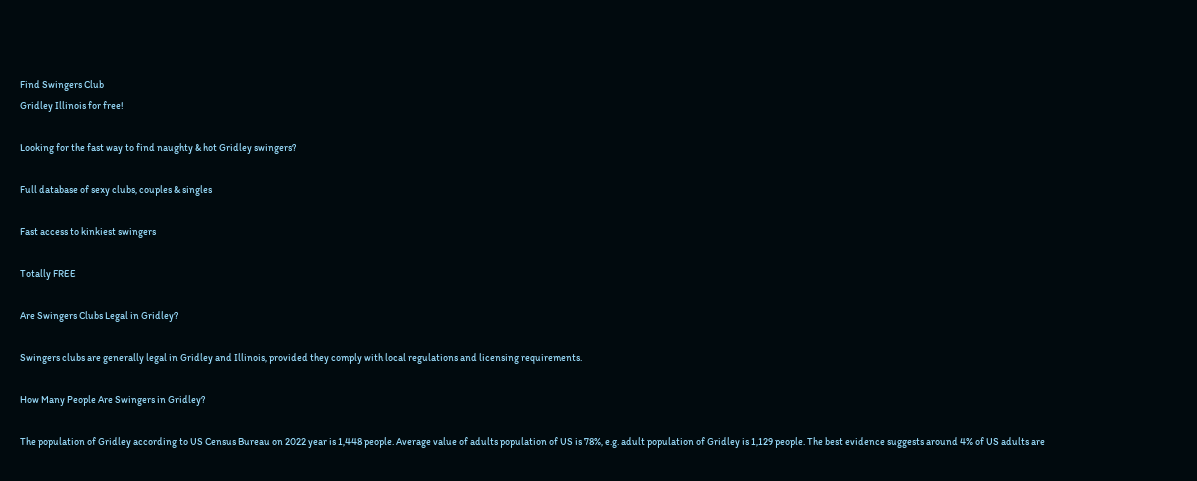Find Swingers Club
Gridley Illinois for free!

Looking for the fast way to find naughty & hot Gridley swingers?

Full database of sexy clubs, couples & singles

Fast access to kinkiest swingers

Totally FREE

Are Swingers Clubs Legal in Gridley?

Swingers clubs are generally legal in Gridley and Illinois, provided they comply with local regulations and licensing requirements.

How Many People Are Swingers in Gridley?

The population of Gridley according to US Census Bureau on 2022 year is 1,448 people. Average value of adults population of US is 78%, e.g. adult population of Gridley is 1,129 people. The best evidence suggests around 4% of US adults are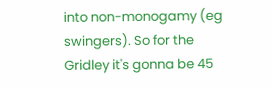into non-monogamy (eg swingers). So for the Gridley it's gonna be 45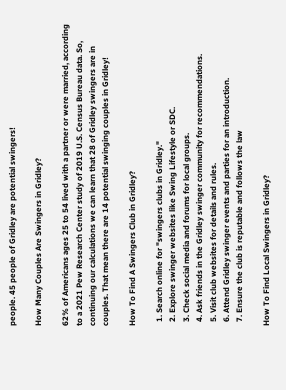people. 45 people of Gridley are potential swingers!

How Many Couples Are Swingers in Gridley?

62% of Americans ages 25 to 54 lived with a partner or were married, according to a 2021 Pew Research Center study of 2019 U.S. Census Bureau data. So, continuing our calculations we can learn that 28 of Gridley swingers are in couples. That mean there are 14 potential swinging couples in Gridley!

How To Find A Swingers Club in Gridley?

  1. Search online for "swingers clubs in Gridley."
  2. Explore swinger websites like Swing Lifestyle or SDC.
  3. Check social media and forums for local groups.
  4. Ask friends in the Gridley swinger community for recommendations.
  5. Visit club websites for details and rules.
  6. Attend Gridley swinger events and parties for an introduction.
  7. Ensure the club is reputable and follows the law

How To Find Local Swingers in Gridley?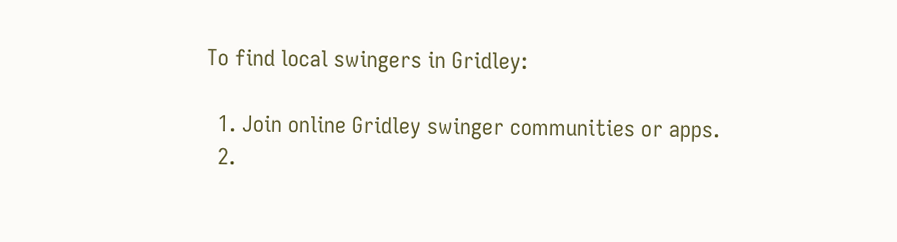To find local swingers in Gridley:

  1. Join online Gridley swinger communities or apps.
  2.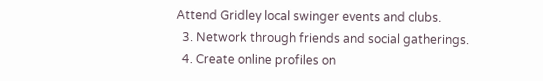Attend Gridley local swinger events and clubs.
  3. Network through friends and social gatherings.
  4. Create online profiles on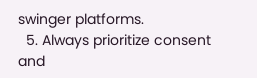swinger platforms.
  5. Always prioritize consent and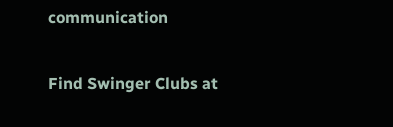communication

Find Swinger Clubs at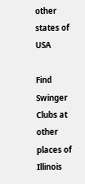other states of USA

Find Swinger Clubs at other places of Illinois